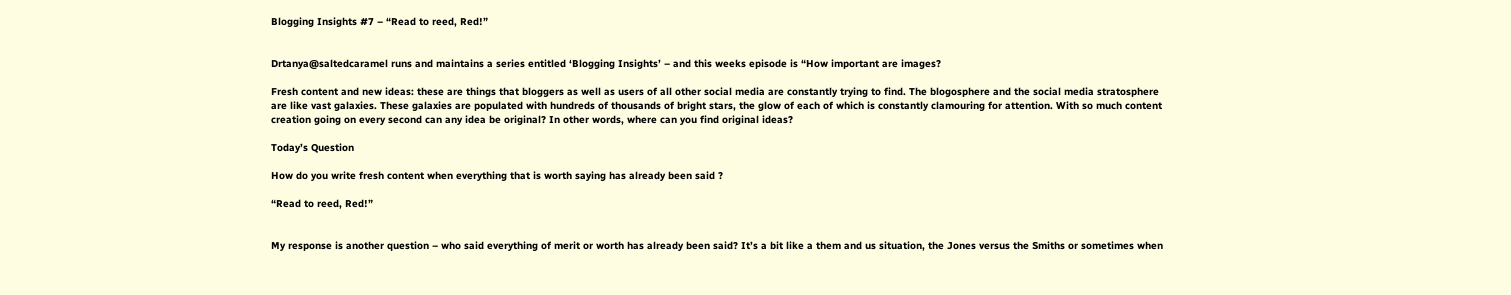Blogging Insights #7 – “Read to reed, Red!”


Drtanya@saltedcaramel runs and maintains a series entitled ‘Blogging Insights’ – and this weeks episode is “How important are images?

Fresh content and new ideas: these are things that bloggers as well as users of all other social media are constantly trying to find. The blogosphere and the social media stratosphere are like vast galaxies. These galaxies are populated with hundreds of thousands of bright stars, the glow of each of which is constantly clamouring for attention. With so much content creation going on every second can any idea be original? In other words, where can you find original ideas?

Today’s Question

How do you write fresh content when everything that is worth saying has already been said ?

“Read to reed, Red!”


My response is another question – who said everything of merit or worth has already been said? It’s a bit like a them and us situation, the Jones versus the Smiths or sometimes when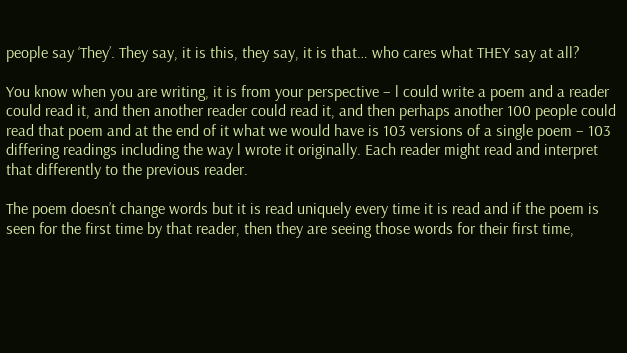people say ‘They’. They say, it is this, they say, it is that… who cares what THEY say at all?

You know when you are writing, it is from your perspective – l could write a poem and a reader could read it, and then another reader could read it, and then perhaps another 100 people could read that poem and at the end of it what we would have is 103 versions of a single poem – 103 differing readings including the way l wrote it originally. Each reader might read and interpret that differently to the previous reader.

The poem doesn’t change words but it is read uniquely every time it is read and if the poem is seen for the first time by that reader, then they are seeing those words for their first time,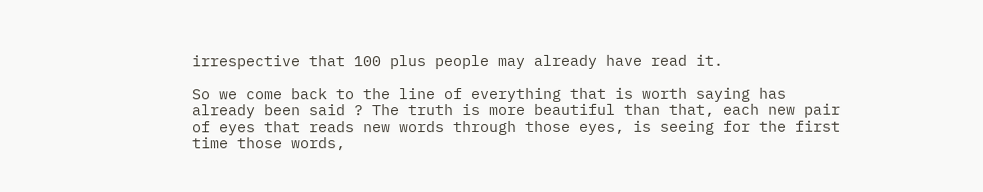irrespective that 100 plus people may already have read it.

So we come back to the line of everything that is worth saying has already been said ? The truth is more beautiful than that, each new pair of eyes that reads new words through those eyes, is seeing for the first time those words,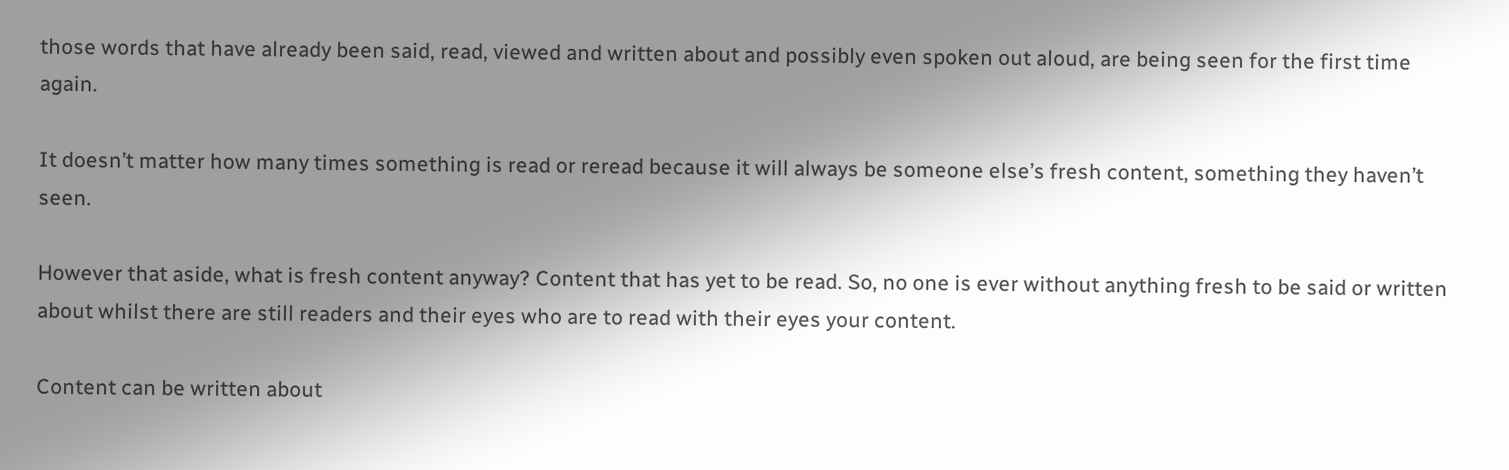those words that have already been said, read, viewed and written about and possibly even spoken out aloud, are being seen for the first time again.

It doesn’t matter how many times something is read or reread because it will always be someone else’s fresh content, something they haven’t seen.

However that aside, what is fresh content anyway? Content that has yet to be read. So, no one is ever without anything fresh to be said or written about whilst there are still readers and their eyes who are to read with their eyes your content.

Content can be written about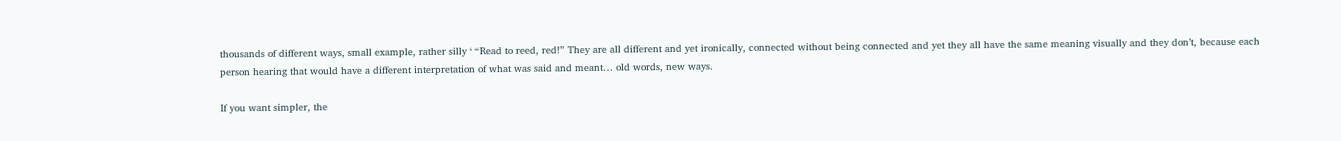thousands of different ways, small example, rather silly ‘ “Read to reed, red!” They are all different and yet ironically, connected without being connected and yet they all have the same meaning visually and they don’t, because each person hearing that would have a different interpretation of what was said and meant… old words, new ways.

If you want simpler, the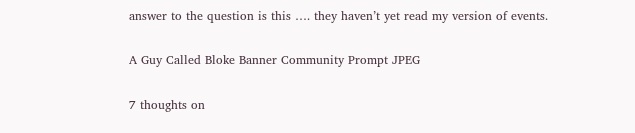answer to the question is this …. they haven’t yet read my version of events.

A Guy Called Bloke Banner Community Prompt JPEG

7 thoughts on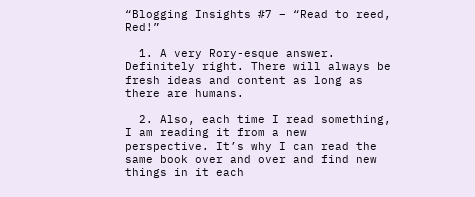“Blogging Insights #7 – “Read to reed, Red!”

  1. A very Rory-esque answer. Definitely right. There will always be fresh ideas and content as long as there are humans.

  2. Also, each time I read something, I am reading it from a new perspective. It’s why I can read the same book over and over and find new things in it each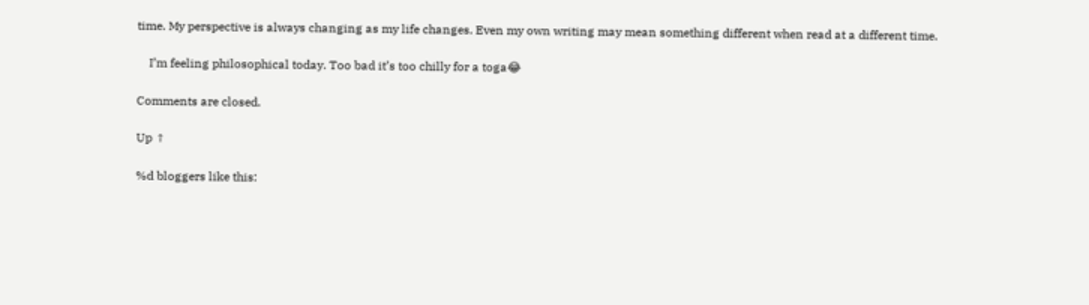time. My perspective is always changing as my life changes. Even my own writing may mean something different when read at a different time.

    I’m feeling philosophical today. Too bad it’s too chilly for a toga😂

Comments are closed.

Up ↑

%d bloggers like this: